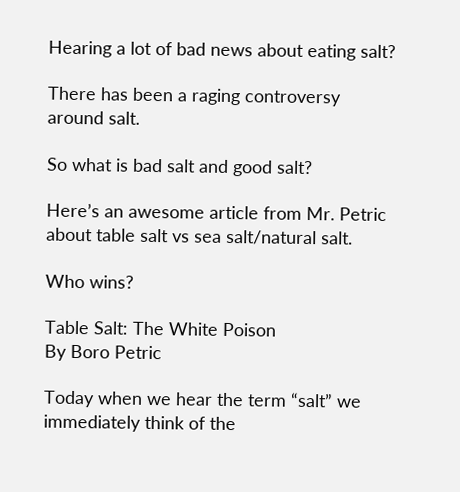Hearing a lot of bad news about eating salt?

There has been a raging controversy around salt.

So what is bad salt and good salt?

Here’s an awesome article from Mr. Petric about table salt vs sea salt/natural salt.

Who wins?

Table Salt: The White Poison
By Boro Petric

Today when we hear the term “salt” we immediately think of the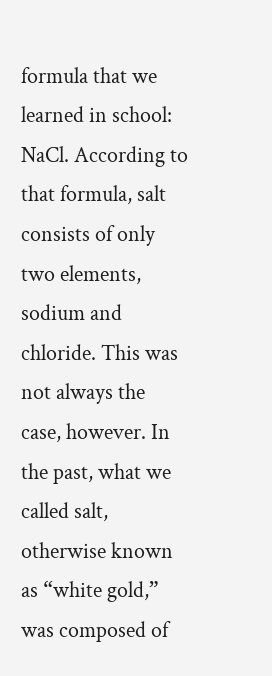formula that we learned in school: NaCl. According to that formula, salt consists of only two elements, sodium and chloride. This was not always the case, however. In the past, what we called salt, otherwise known as “white gold,” was composed of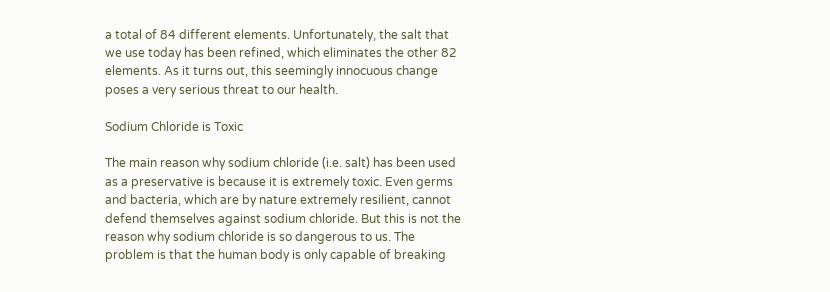a total of 84 different elements. Unfortunately, the salt that we use today has been refined, which eliminates the other 82 elements. As it turns out, this seemingly innocuous change poses a very serious threat to our health.

Sodium Chloride is Toxic

The main reason why sodium chloride (i.e. salt) has been used as a preservative is because it is extremely toxic. Even germs and bacteria, which are by nature extremely resilient, cannot defend themselves against sodium chloride. But this is not the reason why sodium chloride is so dangerous to us. The problem is that the human body is only capable of breaking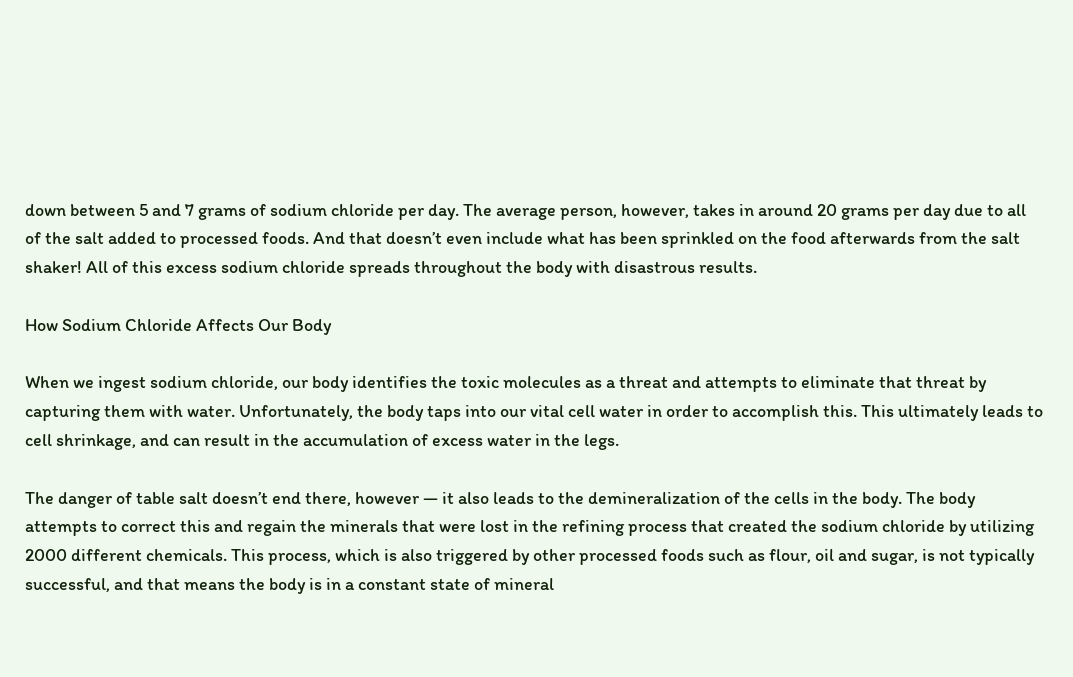down between 5 and 7 grams of sodium chloride per day. The average person, however, takes in around 20 grams per day due to all of the salt added to processed foods. And that doesn’t even include what has been sprinkled on the food afterwards from the salt shaker! All of this excess sodium chloride spreads throughout the body with disastrous results.

How Sodium Chloride Affects Our Body

When we ingest sodium chloride, our body identifies the toxic molecules as a threat and attempts to eliminate that threat by capturing them with water. Unfortunately, the body taps into our vital cell water in order to accomplish this. This ultimately leads to cell shrinkage, and can result in the accumulation of excess water in the legs.

The danger of table salt doesn’t end there, however — it also leads to the demineralization of the cells in the body. The body attempts to correct this and regain the minerals that were lost in the refining process that created the sodium chloride by utilizing 2000 different chemicals. This process, which is also triggered by other processed foods such as flour, oil and sugar, is not typically successful, and that means the body is in a constant state of mineral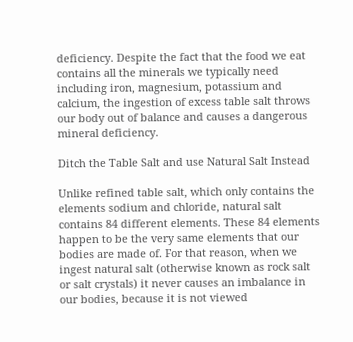deficiency. Despite the fact that the food we eat contains all the minerals we typically need including iron, magnesium, potassium and calcium, the ingestion of excess table salt throws our body out of balance and causes a dangerous mineral deficiency.

Ditch the Table Salt and use Natural Salt Instead

Unlike refined table salt, which only contains the elements sodium and chloride, natural salt contains 84 different elements. These 84 elements happen to be the very same elements that our bodies are made of. For that reason, when we ingest natural salt (otherwise known as rock salt or salt crystals) it never causes an imbalance in our bodies, because it is not viewed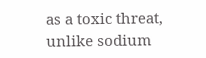as a toxic threat, unlike sodium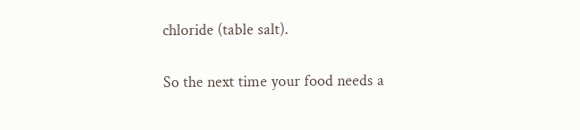chloride (table salt).

So the next time your food needs a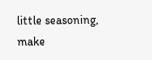little seasoning, make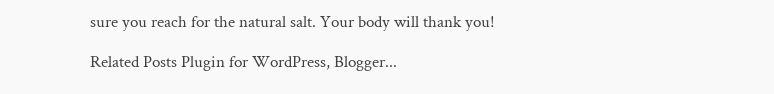sure you reach for the natural salt. Your body will thank you!

Related Posts Plugin for WordPress, Blogger...